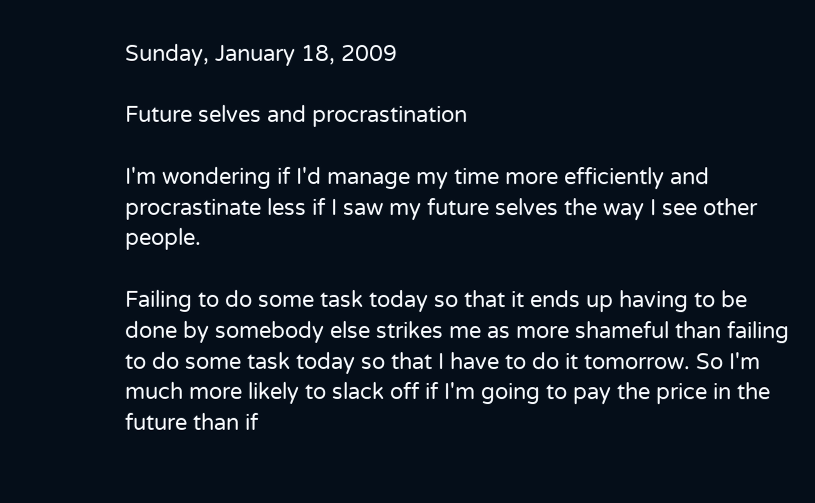Sunday, January 18, 2009

Future selves and procrastination

I'm wondering if I'd manage my time more efficiently and procrastinate less if I saw my future selves the way I see other people.

Failing to do some task today so that it ends up having to be done by somebody else strikes me as more shameful than failing to do some task today so that I have to do it tomorrow. So I'm much more likely to slack off if I'm going to pay the price in the future than if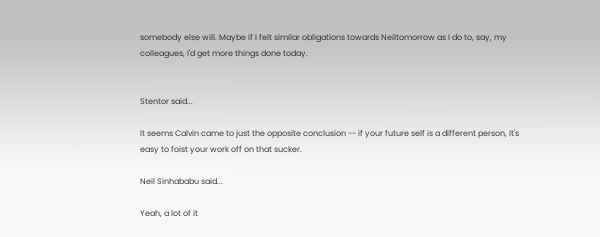somebody else will. Maybe if I felt similar obligations towards Neiltomorrow as I do to, say, my colleagues, I'd get more things done today.


Stentor said...

It seems Calvin came to just the opposite conclusion -- if your future self is a different person, it's easy to foist your work off on that sucker.

Neil Sinhababu said...

Yeah, a lot of it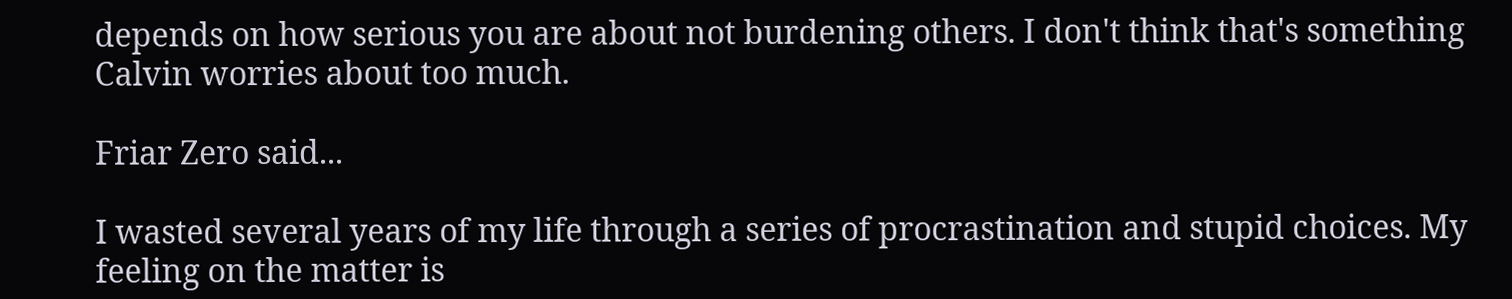depends on how serious you are about not burdening others. I don't think that's something Calvin worries about too much.

Friar Zero said...

I wasted several years of my life through a series of procrastination and stupid choices. My feeling on the matter is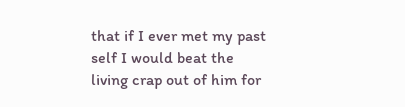that if I ever met my past self I would beat the living crap out of him for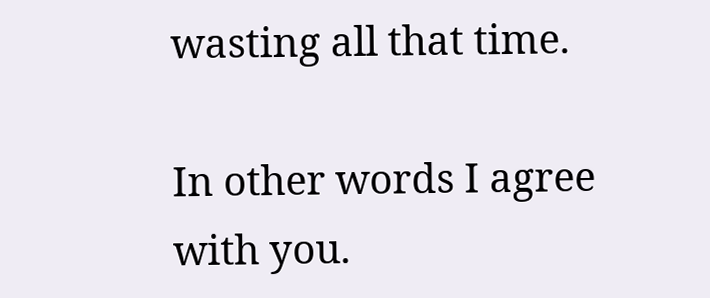wasting all that time.

In other words I agree with you.